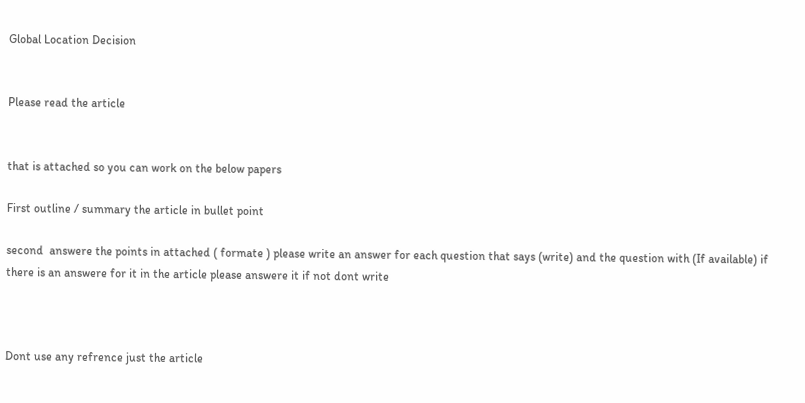Global Location Decision


Please read the article


that is attached so you can work on the below papers

First outline / summary the article in bullet point

second  answere the points in attached ( formate ) please write an answer for each question that says (write) and the question with (If available) if there is an answere for it in the article please answere it if not dont write



Dont use any refrence just the article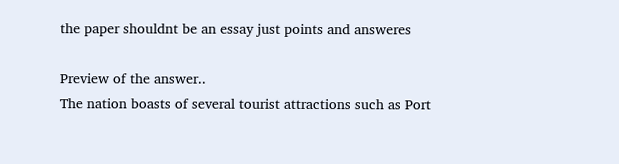the paper shouldnt be an essay just points and answeres

Preview of the answer..
The nation boasts of several tourist attractions such as Port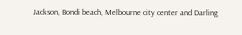Jackson, Bondi beach, Melbourne city center and Darling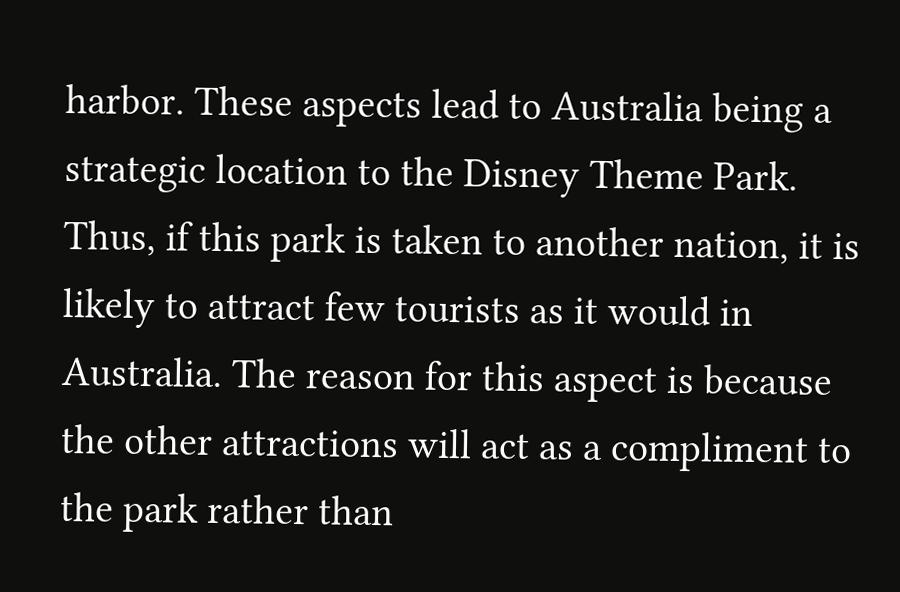harbor. These aspects lead to Australia being a strategic location to the Disney Theme Park. Thus, if this park is taken to another nation, it is likely to attract few tourists as it would in Australia. The reason for this aspect is because the other attractions will act as a compliment to the park rather than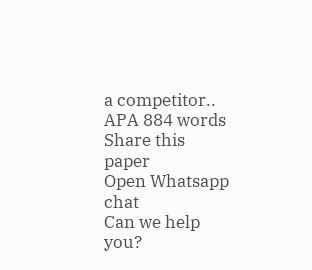a competitor..
APA 884 words
Share this paper
Open Whatsapp chat
Can we help you?